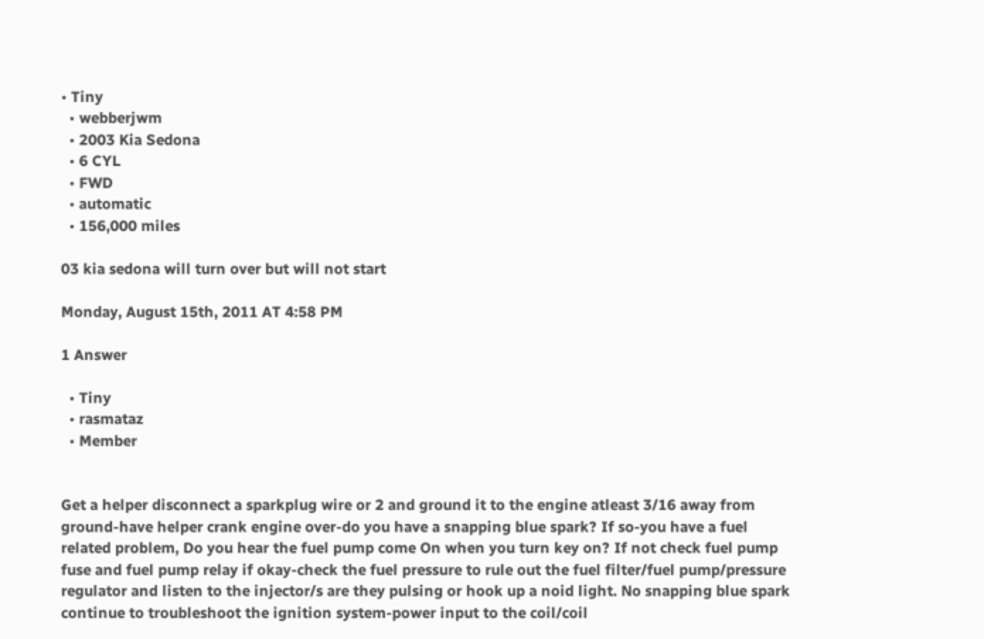• Tiny
  • webberjwm
  • 2003 Kia Sedona
  • 6 CYL
  • FWD
  • automatic
  • 156,000 miles

03 kia sedona will turn over but will not start

Monday, August 15th, 2011 AT 4:58 PM

1 Answer

  • Tiny
  • rasmataz
  • Member


Get a helper disconnect a sparkplug wire or 2 and ground it to the engine atleast 3/16 away from ground-have helper crank engine over-do you have a snapping blue spark? If so-you have a fuel related problem, Do you hear the fuel pump come On when you turn key on? If not check fuel pump fuse and fuel pump relay if okay-check the fuel pressure to rule out the fuel filter/fuel pump/pressure regulator and listen to the injector/s are they pulsing or hook up a noid light. No snapping blue spark continue to troubleshoot the ignition system-power input to the coil/coil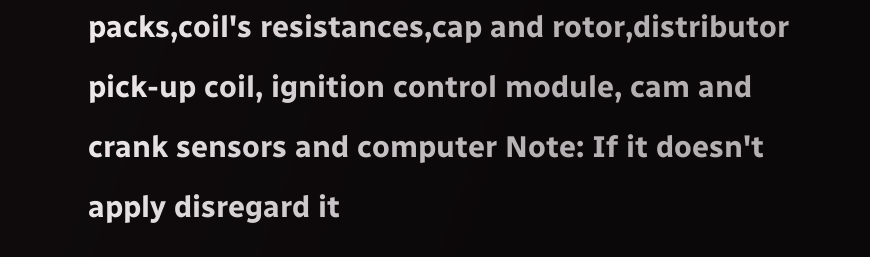packs,coil's resistances,cap and rotor,distributor pick-up coil, ignition control module, cam and crank sensors and computer Note: If it doesn't apply disregard it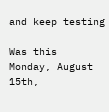and keep testing

Was this
Monday, August 15th,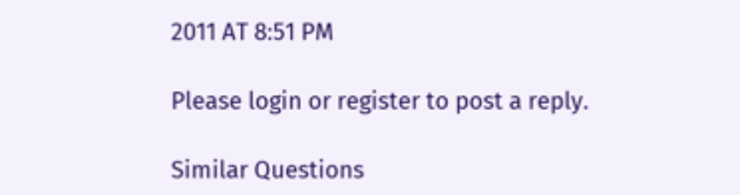2011 AT 8:51 PM

Please login or register to post a reply.

Similar Questions